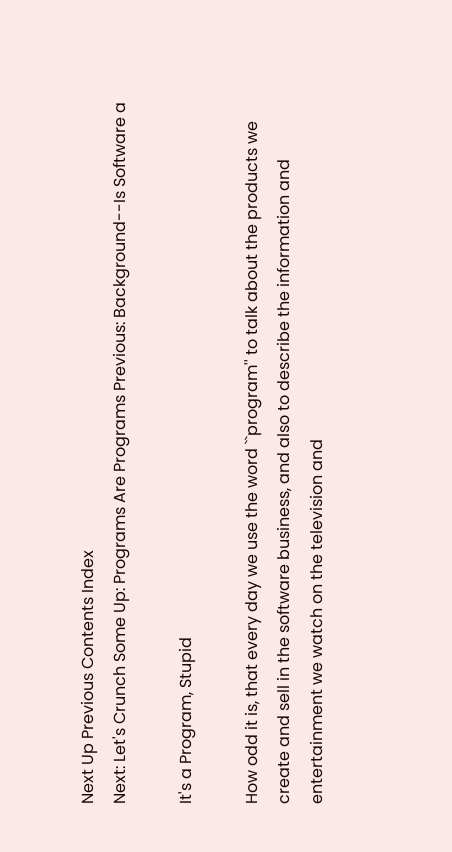Next Up Previous Contents Index
Next: Let's Crunch Some Up: Programs Are Programs Previous: Background--Is Software a

It's a Program, Stupid

How odd it is, that every day we use the word ``program'' to talk about the products we create and sell in the software business, and also to describe the information and entertainment we watch on the television and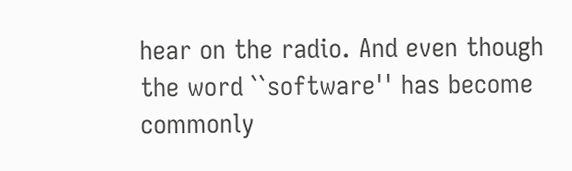hear on the radio. And even though the word ``software'' has become commonly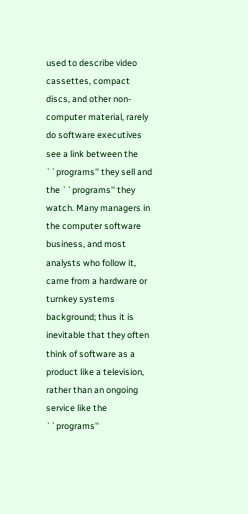used to describe video cassettes, compact discs, and other non-computer material, rarely do software executives see a link between the ``programs'' they sell and the ``programs'' they watch. Many managers in the computer software business, and most analysts who follow it, came from a hardware or turnkey systems background; thus it is inevitable that they often think of software as a product like a television, rather than an ongoing service like the ``programs''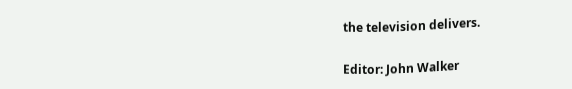the television delivers.

Editor: John Walker